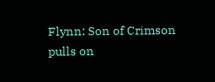Flynn: Son of Crimson pulls on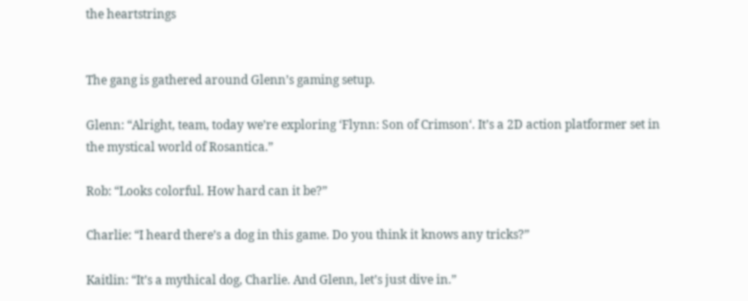the heartstrings


The gang is gathered around Glenn’s gaming setup.

Glenn: “Alright, team, today we’re exploring ‘Flynn: Son of Crimson‘. It’s a 2D action platformer set in the mystical world of Rosantica.”

Rob: “Looks colorful. How hard can it be?”

Charlie: “I heard there’s a dog in this game. Do you think it knows any tricks?”

Kaitlin: “It’s a mythical dog, Charlie. And Glenn, let’s just dive in.”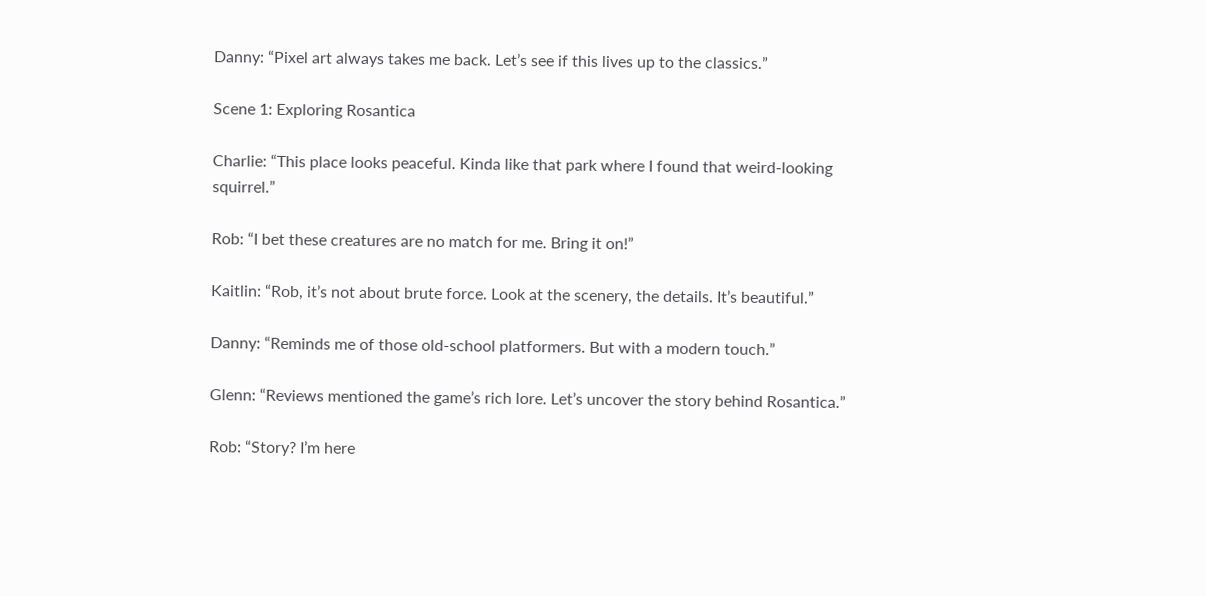Danny: “Pixel art always takes me back. Let’s see if this lives up to the classics.”

Scene 1: Exploring Rosantica

Charlie: “This place looks peaceful. Kinda like that park where I found that weird-looking squirrel.”

Rob: “I bet these creatures are no match for me. Bring it on!”

Kaitlin: “Rob, it’s not about brute force. Look at the scenery, the details. It’s beautiful.”

Danny: “Reminds me of those old-school platformers. But with a modern touch.”

Glenn: “Reviews mentioned the game’s rich lore. Let’s uncover the story behind Rosantica.”

Rob: “Story? I’m here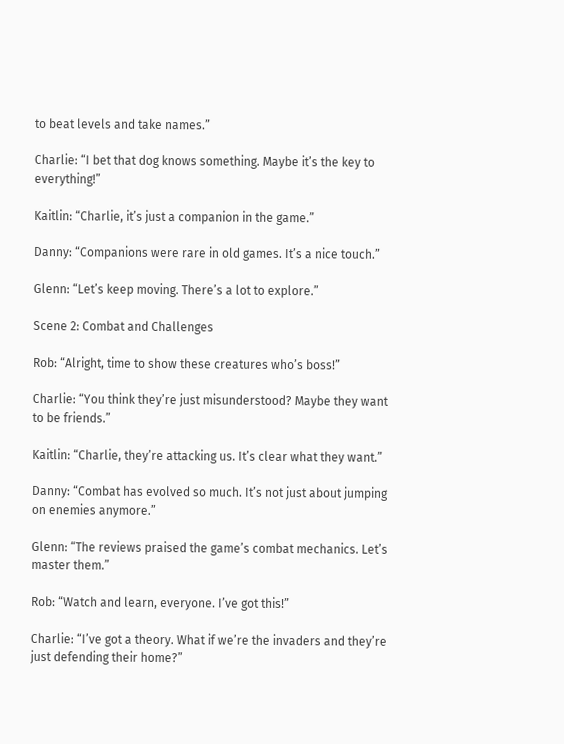to beat levels and take names.”

Charlie: “I bet that dog knows something. Maybe it’s the key to everything!”

Kaitlin: “Charlie, it’s just a companion in the game.”

Danny: “Companions were rare in old games. It’s a nice touch.”

Glenn: “Let’s keep moving. There’s a lot to explore.”

Scene 2: Combat and Challenges

Rob: “Alright, time to show these creatures who’s boss!”

Charlie: “You think they’re just misunderstood? Maybe they want to be friends.”

Kaitlin: “Charlie, they’re attacking us. It’s clear what they want.”

Danny: “Combat has evolved so much. It’s not just about jumping on enemies anymore.”

Glenn: “The reviews praised the game’s combat mechanics. Let’s master them.”

Rob: “Watch and learn, everyone. I’ve got this!”

Charlie: “I’ve got a theory. What if we’re the invaders and they’re just defending their home?”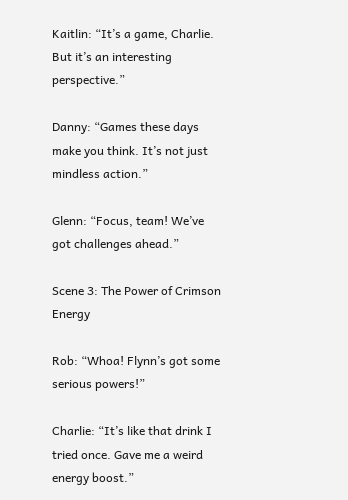Kaitlin: “It’s a game, Charlie. But it’s an interesting perspective.”

Danny: “Games these days make you think. It’s not just mindless action.”

Glenn: “Focus, team! We’ve got challenges ahead.”

Scene 3: The Power of Crimson Energy

Rob: “Whoa! Flynn’s got some serious powers!”

Charlie: “It’s like that drink I tried once. Gave me a weird energy boost.”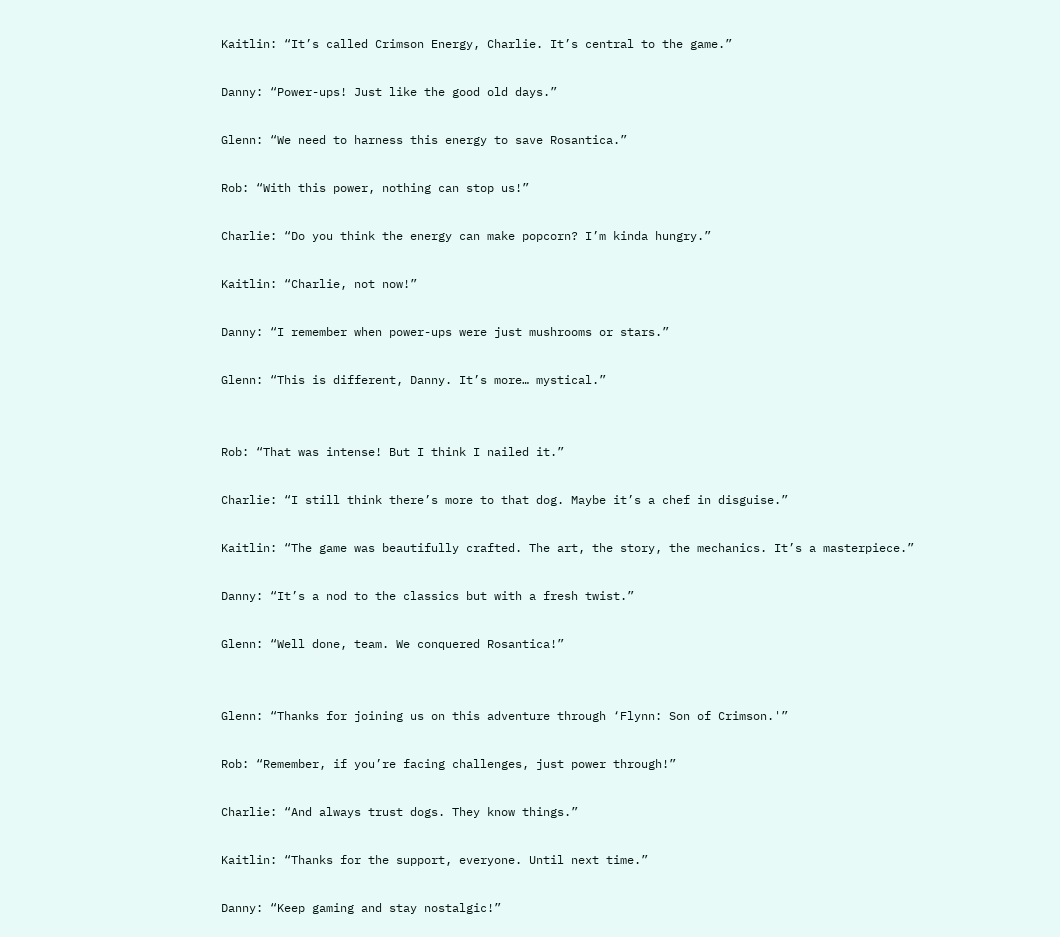Kaitlin: “It’s called Crimson Energy, Charlie. It’s central to the game.”

Danny: “Power-ups! Just like the good old days.”

Glenn: “We need to harness this energy to save Rosantica.”

Rob: “With this power, nothing can stop us!”

Charlie: “Do you think the energy can make popcorn? I’m kinda hungry.”

Kaitlin: “Charlie, not now!”

Danny: “I remember when power-ups were just mushrooms or stars.”

Glenn: “This is different, Danny. It’s more… mystical.”


Rob: “That was intense! But I think I nailed it.”

Charlie: “I still think there’s more to that dog. Maybe it’s a chef in disguise.”

Kaitlin: “The game was beautifully crafted. The art, the story, the mechanics. It’s a masterpiece.”

Danny: “It’s a nod to the classics but with a fresh twist.”

Glenn: “Well done, team. We conquered Rosantica!”


Glenn: “Thanks for joining us on this adventure through ‘Flynn: Son of Crimson.'”

Rob: “Remember, if you’re facing challenges, just power through!”

Charlie: “And always trust dogs. They know things.”

Kaitlin: “Thanks for the support, everyone. Until next time.”

Danny: “Keep gaming and stay nostalgic!”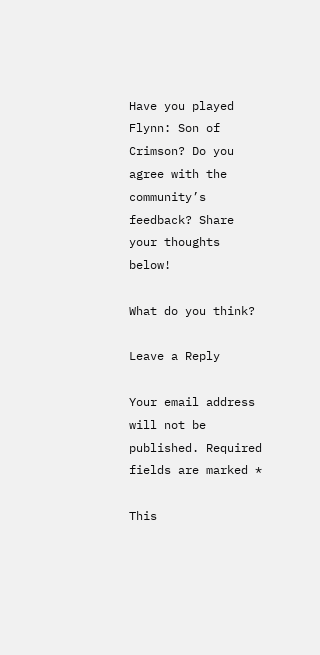Have you played Flynn: Son of Crimson? Do you agree with the community’s feedback? Share your thoughts below!

What do you think?

Leave a Reply

Your email address will not be published. Required fields are marked *

This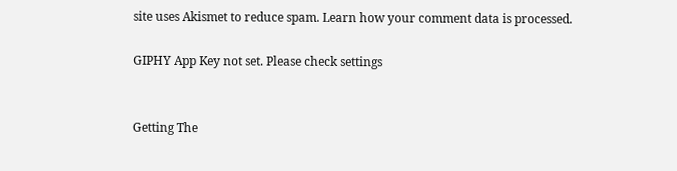site uses Akismet to reduce spam. Learn how your comment data is processed.

GIPHY App Key not set. Please check settings


Getting The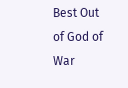Best Out of God of War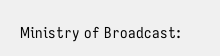Ministry of Broadcast: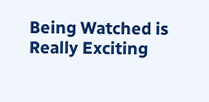Being Watched is Really Exciting